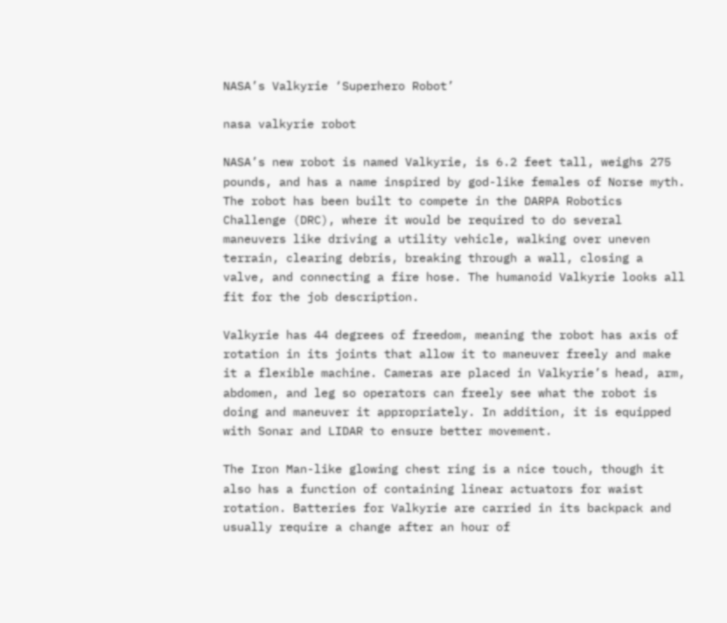NASA’s Valkyrie ‘Superhero Robot’

nasa valkyrie robot

NASA’s new robot is named Valkyrie, is 6.2 feet tall, weighs 275 pounds, and has a name inspired by god-like females of Norse myth. The robot has been built to compete in the DARPA Robotics Challenge (DRC), where it would be required to do several maneuvers like driving a utility vehicle, walking over uneven terrain, clearing debris, breaking through a wall, closing a valve, and connecting a fire hose. The humanoid Valkyrie looks all fit for the job description.

Valkyrie has 44 degrees of freedom, meaning the robot has axis of rotation in its joints that allow it to maneuver freely and make it a flexible machine. Cameras are placed in Valkyrie’s head, arm, abdomen, and leg so operators can freely see what the robot is doing and maneuver it appropriately. In addition, it is equipped with Sonar and LIDAR to ensure better movement.

The Iron Man-like glowing chest ring is a nice touch, though it also has a function of containing linear actuators for waist rotation. Batteries for Valkyrie are carried in its backpack and usually require a change after an hour of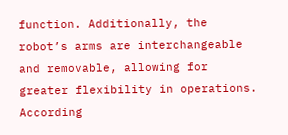function. Additionally, the robot’s arms are interchangeable and removable, allowing for greater flexibility in operations. According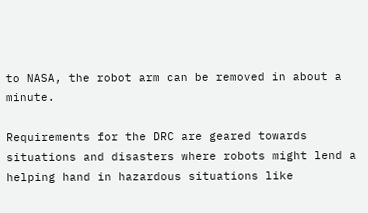to NASA, the robot arm can be removed in about a minute.

Requirements for the DRC are geared towards situations and disasters where robots might lend a helping hand in hazardous situations like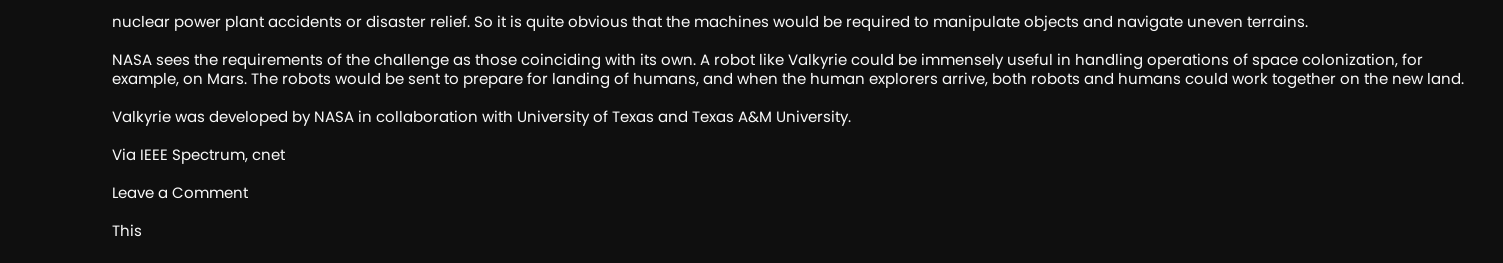nuclear power plant accidents or disaster relief. So it is quite obvious that the machines would be required to manipulate objects and navigate uneven terrains.

NASA sees the requirements of the challenge as those coinciding with its own. A robot like Valkyrie could be immensely useful in handling operations of space colonization, for example, on Mars. The robots would be sent to prepare for landing of humans, and when the human explorers arrive, both robots and humans could work together on the new land.

Valkyrie was developed by NASA in collaboration with University of Texas and Texas A&M University.

Via IEEE Spectrum, cnet

Leave a Comment

This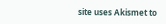site uses Akismet to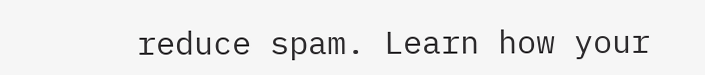reduce spam. Learn how your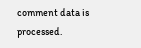comment data is processed.